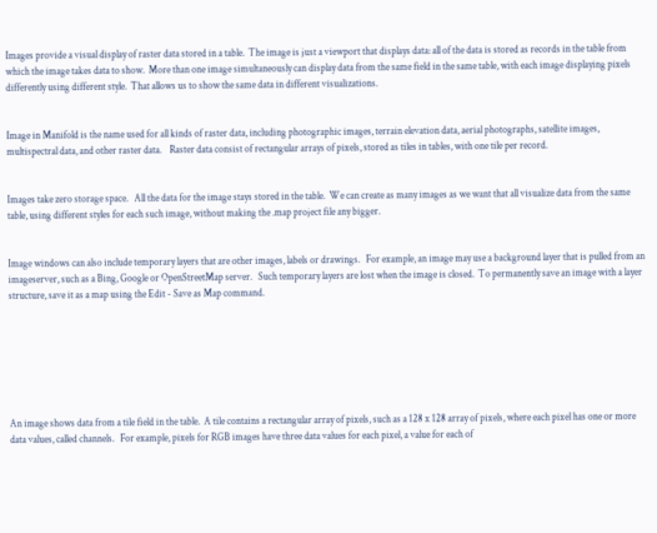Images provide a visual display of raster data stored in a table.  The image is just a viewport that displays data: all of the data is stored as records in the table from which the image takes data to show.  More than one image simultaneously can display data from the same field in the same table, with each image displaying pixels differently using different style.  That allows us to show the same data in different visualizations.


Image in Manifold is the name used for all kinds of raster data, including photographic images, terrain elevation data, aerial photographs, satellite images, multispectral data, and other raster data.    Raster data consist of rectangular arrays of pixels, stored as tiles in tables, with one tile per record.


Images take zero storage space.   All the data for the image stays stored in the table.  We can create as many images as we want that all visualize data from the same table, using different styles for each such image, without making the .map project file any bigger.


Image windows can also include temporary layers that are other images, labels or drawings.   For example, an image may use a background layer that is pulled from an imageserver, such as a Bing, Google or OpenStreetMap server.   Such temporary layers are lost when the image is closed.  To permanently save an image with a layer structure, save it as a map using the Edit - Save as Map command.







An image shows data from a tile field in the table.  A tile contains a rectangular array of pixels, such as a 128 x 128 array of pixels, where each pixel has one or more data values, called channels.   For example, pixels for RGB images have three data values for each pixel, a value for each of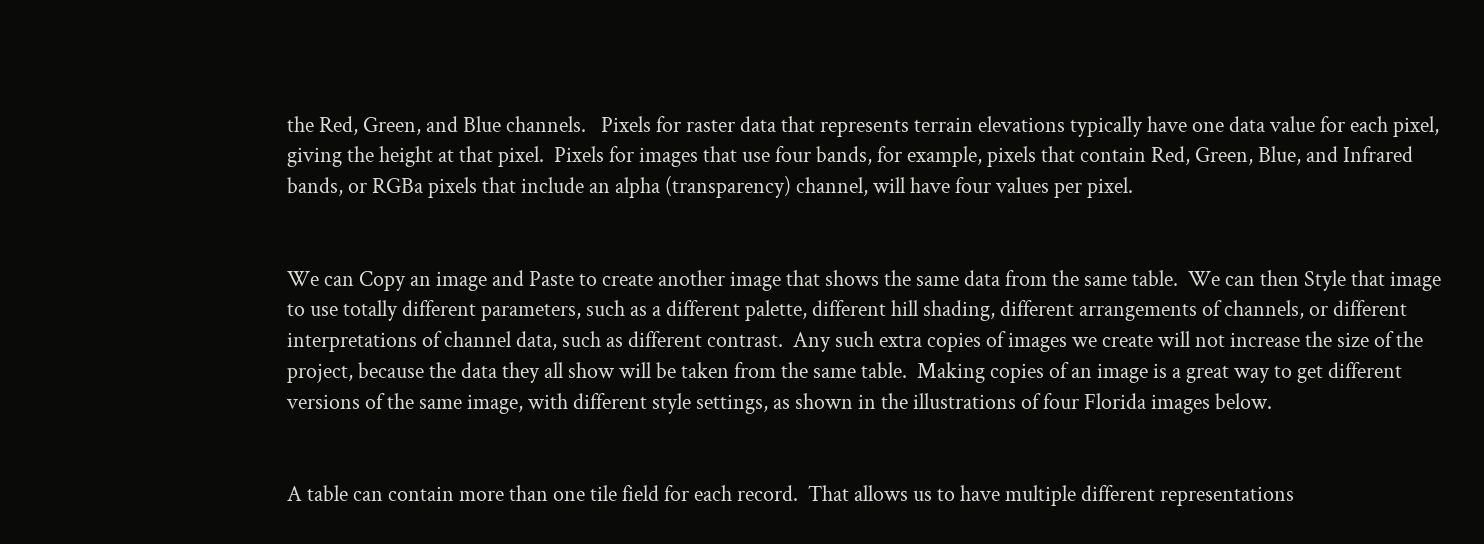the Red, Green, and Blue channels.   Pixels for raster data that represents terrain elevations typically have one data value for each pixel, giving the height at that pixel.  Pixels for images that use four bands, for example, pixels that contain Red, Green, Blue, and Infrared bands, or RGBa pixels that include an alpha (transparency) channel, will have four values per pixel.


We can Copy an image and Paste to create another image that shows the same data from the same table.  We can then Style that image to use totally different parameters, such as a different palette, different hill shading, different arrangements of channels, or different interpretations of channel data, such as different contrast.  Any such extra copies of images we create will not increase the size of the project, because the data they all show will be taken from the same table.  Making copies of an image is a great way to get different versions of the same image, with different style settings, as shown in the illustrations of four Florida images below.


A table can contain more than one tile field for each record.  That allows us to have multiple different representations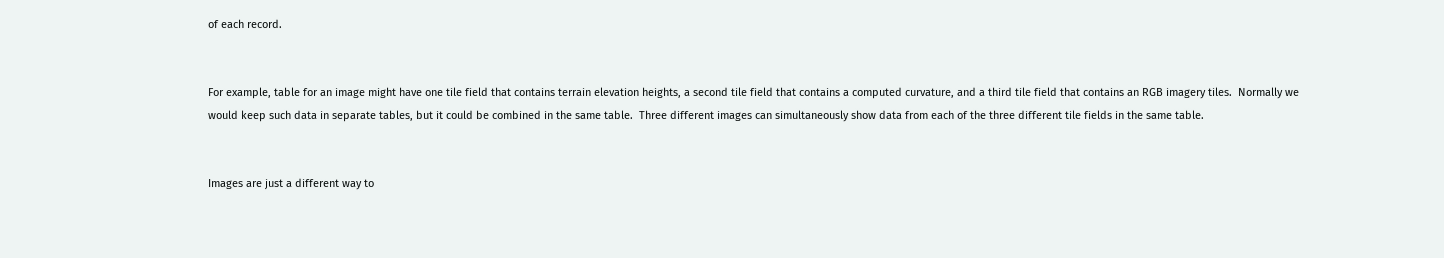of each record.


For example, table for an image might have one tile field that contains terrain elevation heights, a second tile field that contains a computed curvature, and a third tile field that contains an RGB imagery tiles.  Normally we would keep such data in separate tables, but it could be combined in the same table.  Three different images can simultaneously show data from each of the three different tile fields in the same table.


Images are just a different way to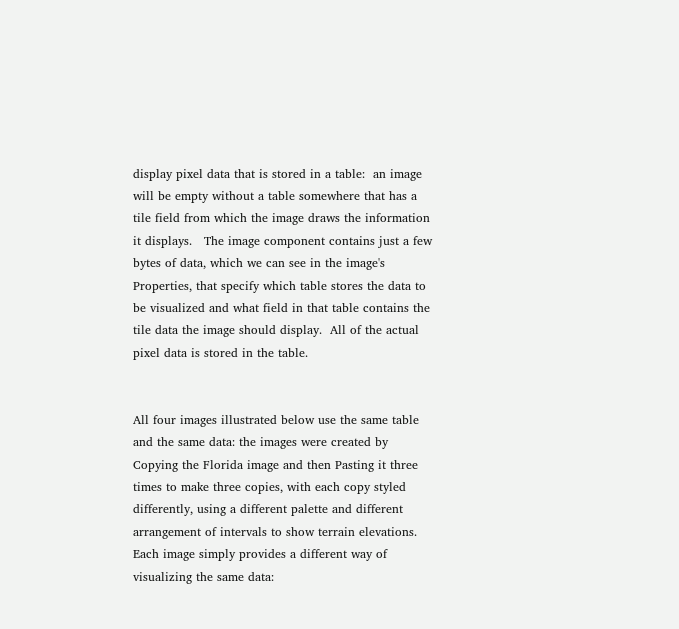display pixel data that is stored in a table:  an image will be empty without a table somewhere that has a tile field from which the image draws the information it displays.   The image component contains just a few bytes of data, which we can see in the image's Properties, that specify which table stores the data to be visualized and what field in that table contains the tile data the image should display.  All of the actual pixel data is stored in the table.


All four images illustrated below use the same table and the same data: the images were created by Copying the Florida image and then Pasting it three times to make three copies, with each copy styled differently, using a different palette and different arrangement of intervals to show terrain elevations.  Each image simply provides a different way of visualizing the same data: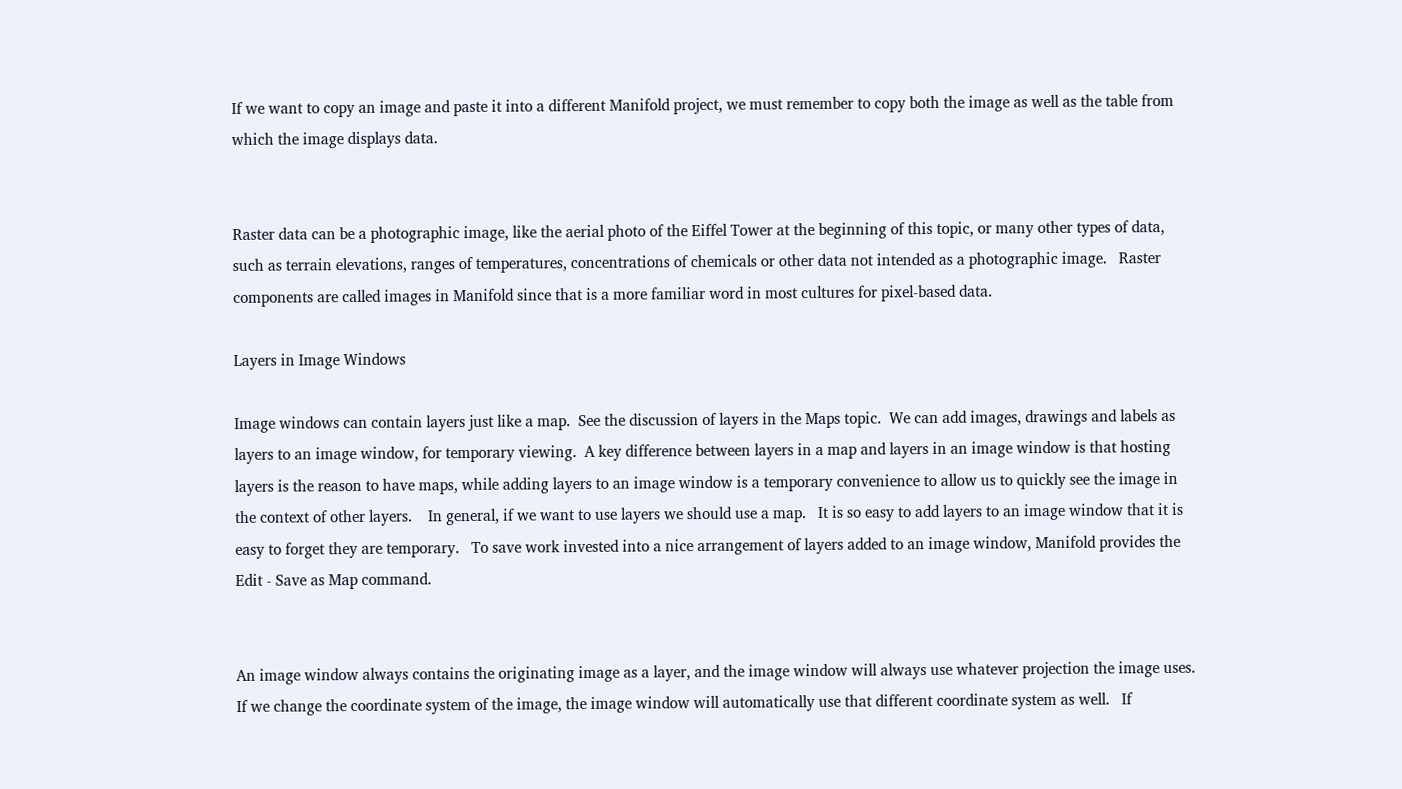If we want to copy an image and paste it into a different Manifold project, we must remember to copy both the image as well as the table from which the image displays data.


Raster data can be a photographic image, like the aerial photo of the Eiffel Tower at the beginning of this topic, or many other types of data, such as terrain elevations, ranges of temperatures, concentrations of chemicals or other data not intended as a photographic image.   Raster components are called images in Manifold since that is a more familiar word in most cultures for pixel-based data.

Layers in Image Windows

Image windows can contain layers just like a map.  See the discussion of layers in the Maps topic.  We can add images, drawings and labels as layers to an image window, for temporary viewing.  A key difference between layers in a map and layers in an image window is that hosting layers is the reason to have maps, while adding layers to an image window is a temporary convenience to allow us to quickly see the image in the context of other layers.    In general, if we want to use layers we should use a map.   It is so easy to add layers to an image window that it is easy to forget they are temporary.   To save work invested into a nice arrangement of layers added to an image window, Manifold provides the Edit - Save as Map command.


An image window always contains the originating image as a layer, and the image window will always use whatever projection the image uses.   If we change the coordinate system of the image, the image window will automatically use that different coordinate system as well.   If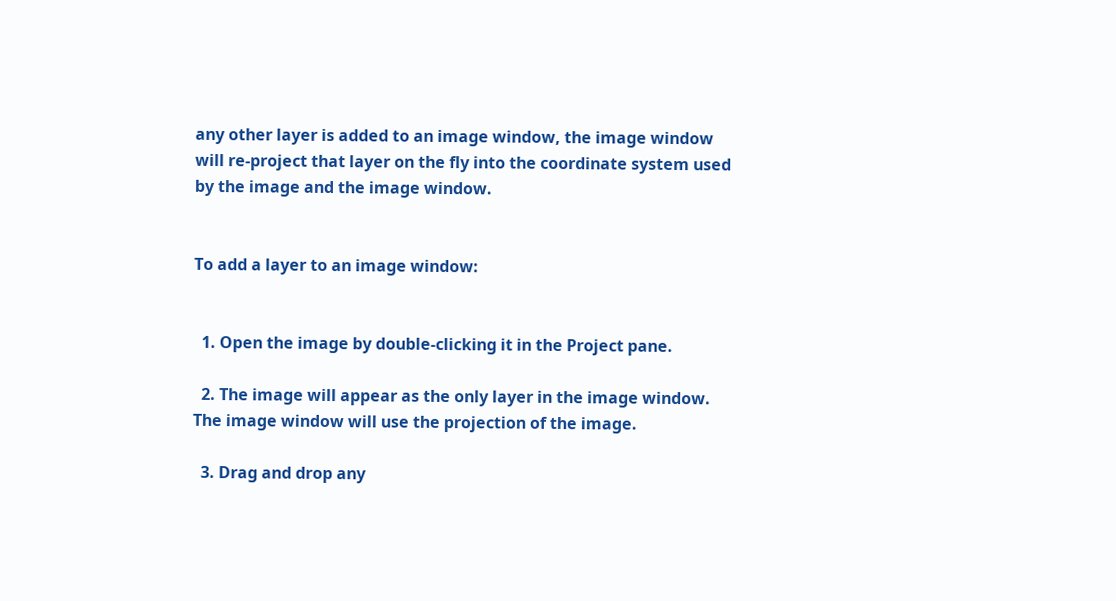any other layer is added to an image window, the image window will re-project that layer on the fly into the coordinate system used by the image and the image window.


To add a layer to an image window:


  1. Open the image by double-clicking it in the Project pane.

  2. The image will appear as the only layer in the image window.   The image window will use the projection of the image.

  3. Drag and drop any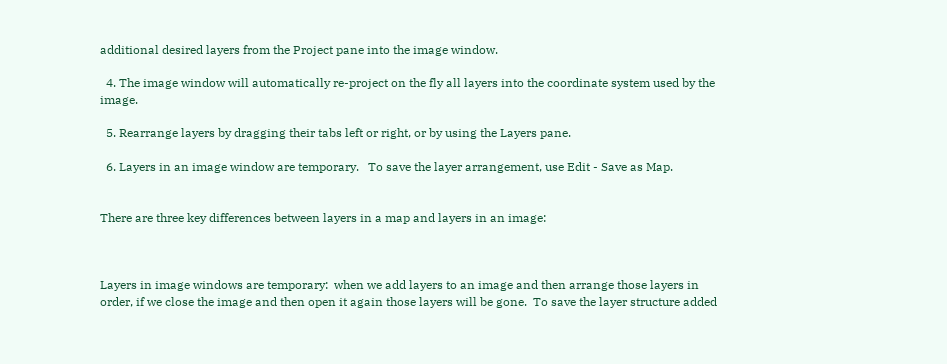additional desired layers from the Project pane into the image window.

  4. The image window will automatically re-project on the fly all layers into the coordinate system used by the image.

  5. Rearrange layers by dragging their tabs left or right, or by using the Layers pane.

  6. Layers in an image window are temporary.   To save the layer arrangement, use Edit - Save as Map.


There are three key differences between layers in a map and layers in an image:



Layers in image windows are temporary:  when we add layers to an image and then arrange those layers in order, if we close the image and then open it again those layers will be gone.  To save the layer structure added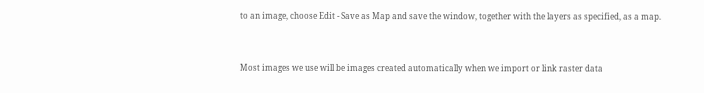to an image, choose Edit - Save as Map and save the window, together with the layers as specified, as a map.


Most images we use will be images created automatically when we import or link raster data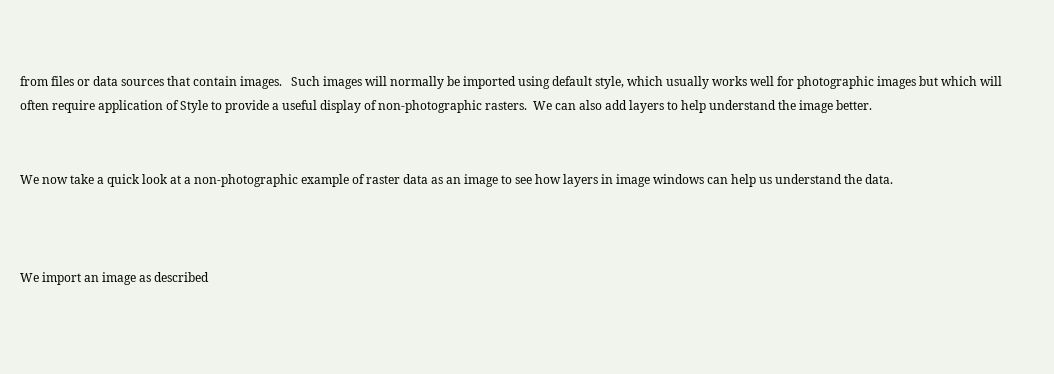from files or data sources that contain images.   Such images will normally be imported using default style, which usually works well for photographic images but which will often require application of Style to provide a useful display of non-photographic rasters.  We can also add layers to help understand the image better.


We now take a quick look at a non-photographic example of raster data as an image to see how layers in image windows can help us understand the data.



We import an image as described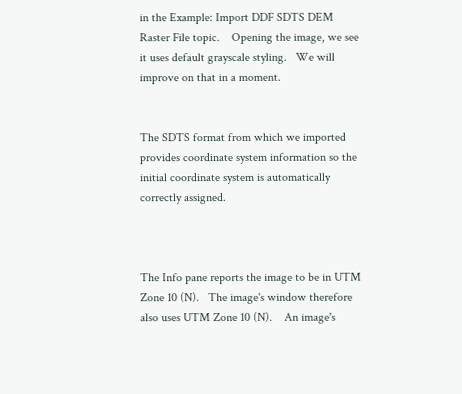in the Example: Import DDF SDTS DEM Raster File topic.    Opening the image, we see it uses default grayscale styling.   We will improve on that in a moment.


The SDTS format from which we imported provides coordinate system information so the initial coordinate system is automatically correctly assigned.



The Info pane reports the image to be in UTM Zone 10 (N).   The image's window therefore also uses UTM Zone 10 (N).    An image's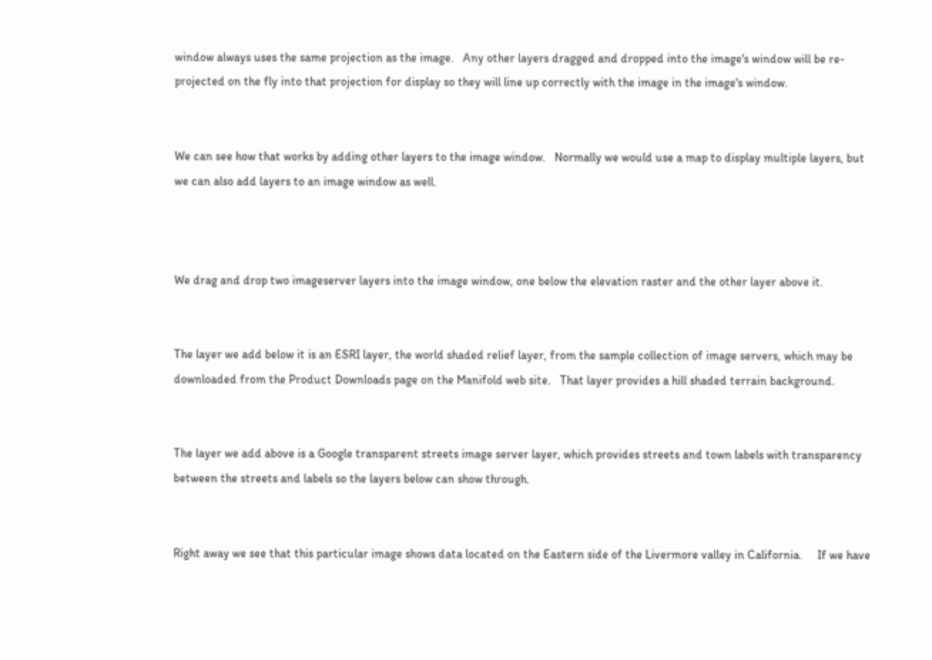window always uses the same projection as the image.   Any other layers dragged and dropped into the image's window will be re-projected on the fly into that projection for display so they will line up correctly with the image in the image's window.


We can see how that works by adding other layers to the image window.   Normally we would use a map to display multiple layers, but we can also add layers to an image window as well.



We drag and drop two imageserver layers into the image window, one below the elevation raster and the other layer above it.


The layer we add below it is an ESRI layer, the world shaded relief layer, from the sample collection of image servers, which may be downloaded from the Product Downloads page on the Manifold web site.   That layer provides a hill shaded terrain background.


The layer we add above is a Google transparent streets image server layer, which provides streets and town labels with transparency between the streets and labels so the layers below can show through.


Right away we see that this particular image shows data located on the Eastern side of the Livermore valley in California.     If we have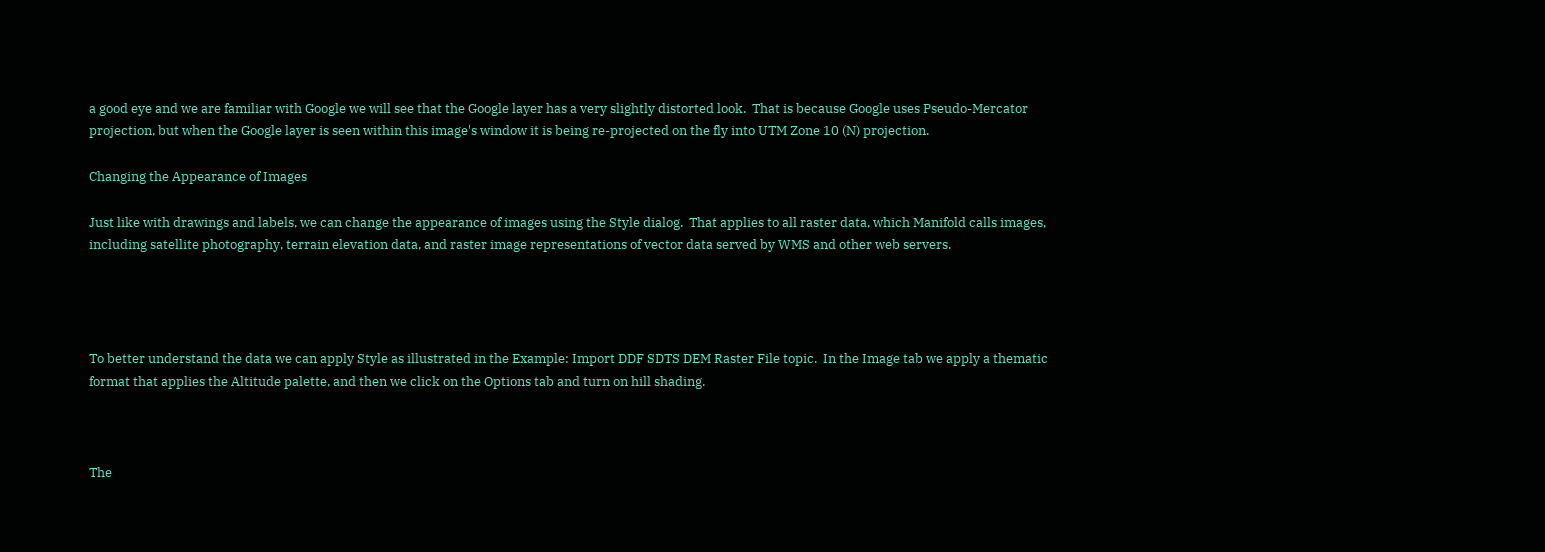a good eye and we are familiar with Google we will see that the Google layer has a very slightly distorted look.  That is because Google uses Pseudo-Mercator projection, but when the Google layer is seen within this image's window it is being re-projected on the fly into UTM Zone 10 (N) projection.

Changing the Appearance of Images

Just like with drawings and labels, we can change the appearance of images using the Style dialog.  That applies to all raster data, which Manifold calls images, including satellite photography, terrain elevation data, and raster image representations of vector data served by WMS and other web servers.




To better understand the data we can apply Style as illustrated in the Example: Import DDF SDTS DEM Raster File topic.  In the Image tab we apply a thematic format that applies the Altitude palette, and then we click on the Options tab and turn on hill shading.



The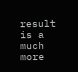result is a much more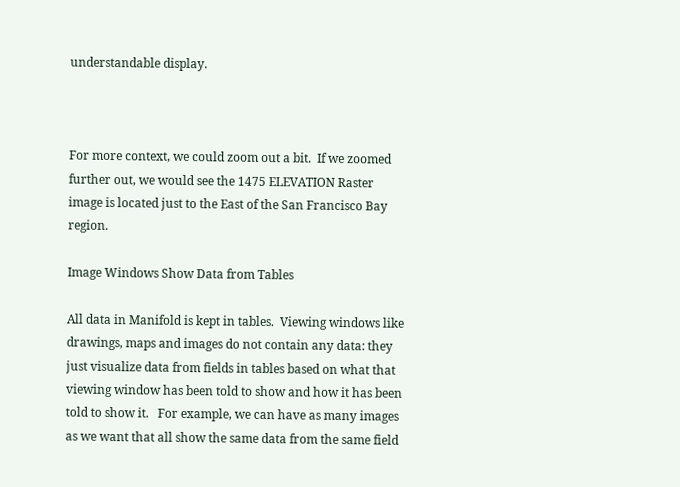understandable display.



For more context, we could zoom out a bit.  If we zoomed further out, we would see the 1475 ELEVATION Raster image is located just to the East of the San Francisco Bay region.

Image Windows Show Data from Tables

All data in Manifold is kept in tables.  Viewing windows like drawings, maps and images do not contain any data: they just visualize data from fields in tables based on what that viewing window has been told to show and how it has been told to show it.   For example, we can have as many images as we want that all show the same data from the same field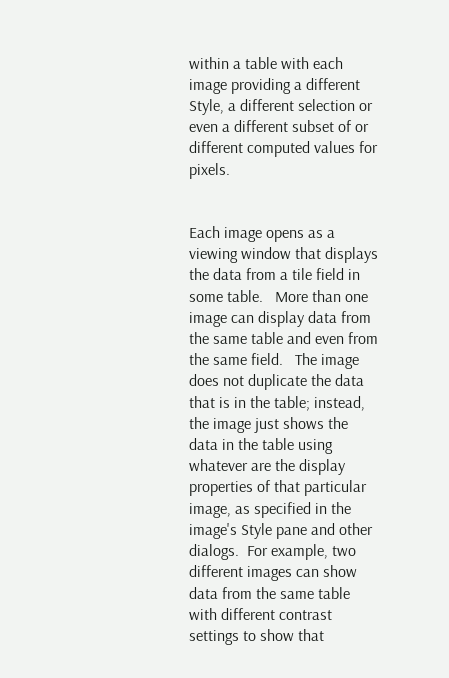within a table with each image providing a different Style, a different selection or even a different subset of or different computed values for pixels.


Each image opens as a viewing window that displays the data from a tile field in some table.   More than one image can display data from the same table and even from the same field.   The image does not duplicate the data that is in the table; instead, the image just shows the data in the table using whatever are the display properties of that particular image, as specified in the image's Style pane and other dialogs.  For example, two different images can show data from the same table with different contrast settings to show that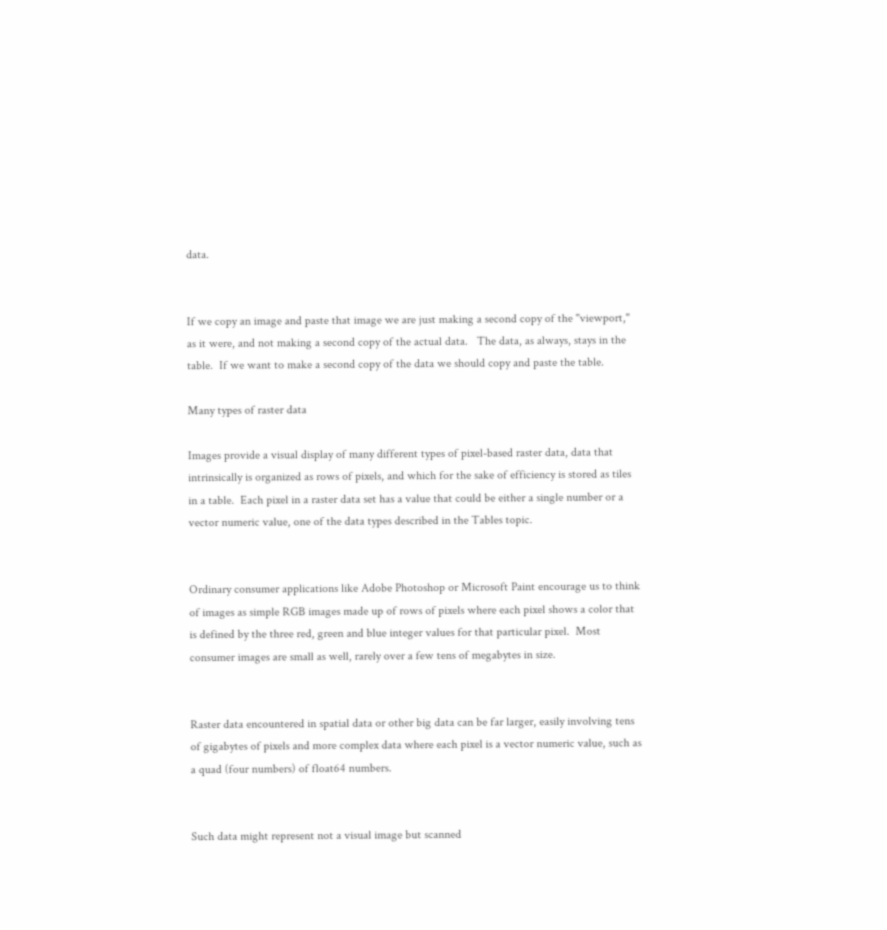data.


If we copy an image and paste that image we are just making a second copy of the "viewport," as it were, and not making a second copy of the actual data.   The data, as always, stays in the table.  If we want to make a second copy of the data we should copy and paste the table.

Many types of raster data

Images provide a visual display of many different types of pixel-based raster data, data that intrinsically is organized as rows of pixels, and which for the sake of efficiency is stored as tiles in a table.  Each pixel in a raster data set has a value that could be either a single number or a vector numeric value, one of the data types described in the Tables topic.


Ordinary consumer applications like Adobe Photoshop or Microsoft Paint encourage us to think of images as simple RGB images made up of rows of pixels where each pixel shows a color that is defined by the three red, green and blue integer values for that particular pixel.  Most consumer images are small as well, rarely over a few tens of megabytes in size.


Raster data encountered in spatial data or other big data can be far larger, easily involving tens of gigabytes of pixels and more complex data where each pixel is a vector numeric value, such as a quad (four numbers) of float64 numbers.


Such data might represent not a visual image but scanned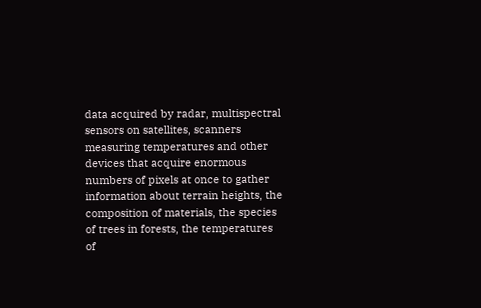data acquired by radar, multispectral sensors on satellites, scanners measuring temperatures and other devices that acquire enormous numbers of pixels at once to gather information about terrain heights, the composition of materials, the species of trees in forests, the temperatures of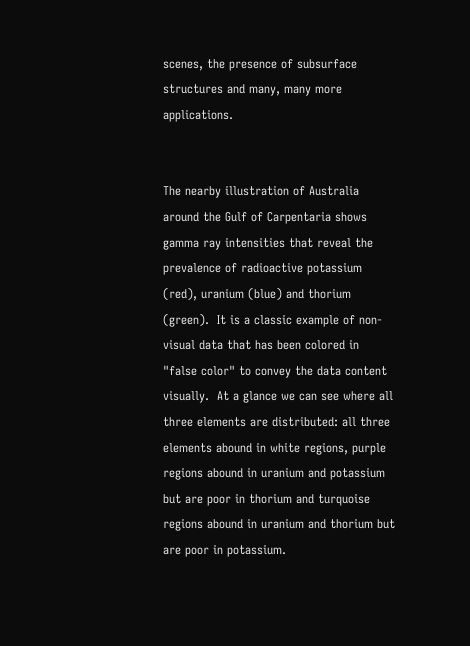scenes, the presence of subsurface structures and many, many more applications.


The nearby illustration of Australia around the Gulf of Carpentaria shows gamma ray intensities that reveal the prevalence of radioactive potassium (red), uranium (blue) and thorium (green).  It is a classic example of non-visual data that has been colored in "false color" to convey the data content visually.  At a glance we can see where all three elements are distributed: all three elements abound in white regions, purple regions abound in uranium and potassium but are poor in thorium and turquoise regions abound in uranium and thorium but are poor in potassium.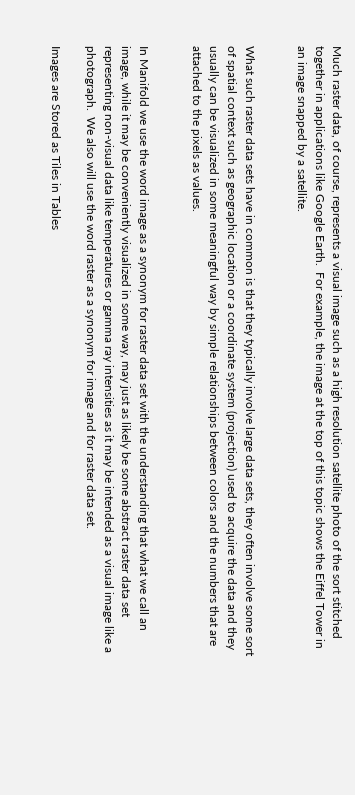Much raster data, of course, represents a visual image such as a high resolution satellite photo of the sort stitched together in applications like Google Earth.  For example, the image at the top of this topic shows the Eiffel Tower in an image snapped by a satellite.


What such raster data sets have in common is that they typically involve large data sets, they often involve some sort of spatial context such as geographic location or a coordinate system (projection) used to acquire the data and they usually can be visualized in some meaningful way by simple relationships between colors and the numbers that are attached to the pixels as values.


In Manifold we use the word image as a synonym for raster data set with the understanding that what we call an image, while it may be conveniently visualized in some way, may just as likely be some abstract raster data set representing non-visual data like temperatures or gamma ray intensities as it may be intended as a visual image like a photograph.  We also will use the word raster as a synonym for image and for raster data set.

Images are Stored as Tiles in Tables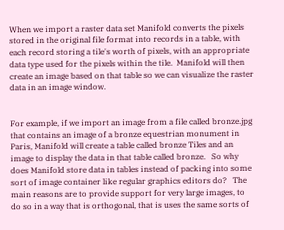When we import a raster data set Manifold converts the pixels stored in the original file format into records in a table, with each record storing a tile's worth of pixels, with an appropriate data type used for the pixels within the tile.  Manifold will then create an image based on that table so we can visualize the raster data in an image window.


For example, if we import an image from a file called bronze.jpg that contains an image of a bronze equestrian monument in Paris, Manifold will create a table called bronze Tiles and an image to display the data in that table called bronze.   So why does Manifold store data in tables instead of packing into some sort of image container like regular graphics editors do?   The main reasons are to provide support for very large images, to do so in a way that is orthogonal, that is uses the same sorts of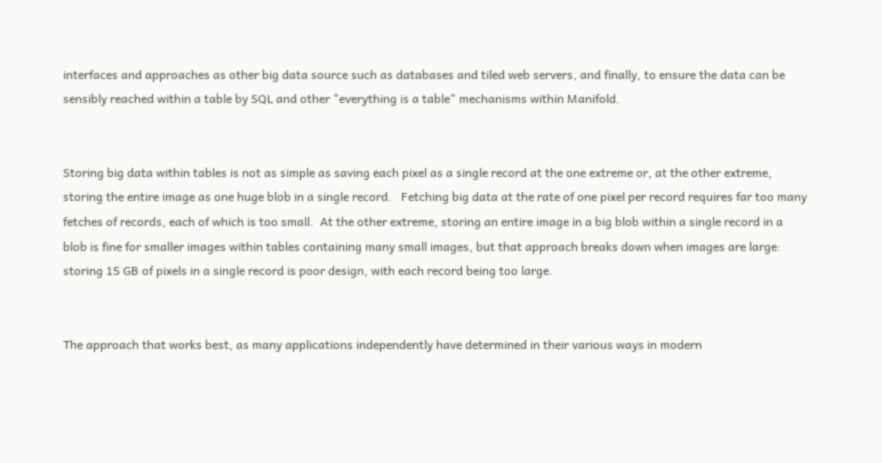interfaces and approaches as other big data source such as databases and tiled web servers, and finally, to ensure the data can be sensibly reached within a table by SQL and other "everything is a table" mechanisms within Manifold.


Storing big data within tables is not as simple as saving each pixel as a single record at the one extreme or, at the other extreme, storing the entire image as one huge blob in a single record.   Fetching big data at the rate of one pixel per record requires far too many fetches of records, each of which is too small.  At the other extreme, storing an entire image in a big blob within a single record in a blob is fine for smaller images within tables containing many small images, but that approach breaks down when images are large: storing 15 GB of pixels in a single record is poor design, with each record being too large.


The approach that works best, as many applications independently have determined in their various ways in modern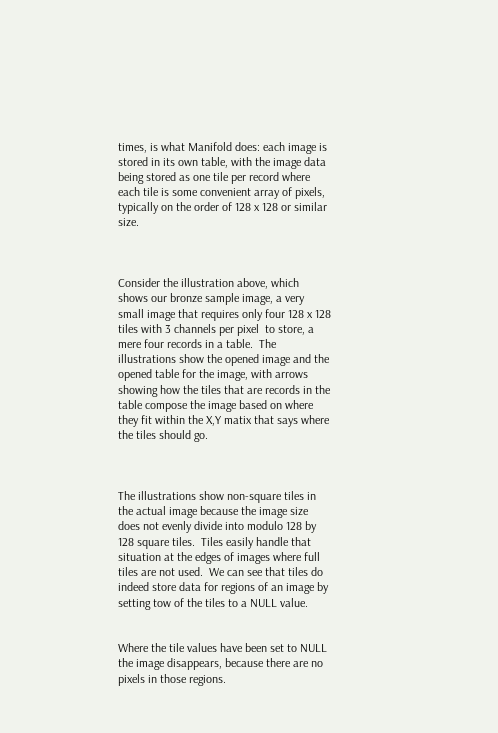times, is what Manifold does: each image is stored in its own table, with the image data being stored as one tile per record where each tile is some convenient array of pixels, typically on the order of 128 x 128 or similar size.



Consider the illustration above, which shows our bronze sample image, a very small image that requires only four 128 x 128 tiles with 3 channels per pixel  to store, a mere four records in a table.  The illustrations show the opened image and the opened table for the image, with arrows showing how the tiles that are records in the table compose the image based on where they fit within the X,Y matix that says where the tiles should go.



The illustrations show non-square tiles in the actual image because the image size does not evenly divide into modulo 128 by 128 square tiles.  Tiles easily handle that situation at the edges of images where full tiles are not used.  We can see that tiles do indeed store data for regions of an image by setting tow of the tiles to a NULL value.


Where the tile values have been set to NULL the image disappears, because there are no pixels in those regions.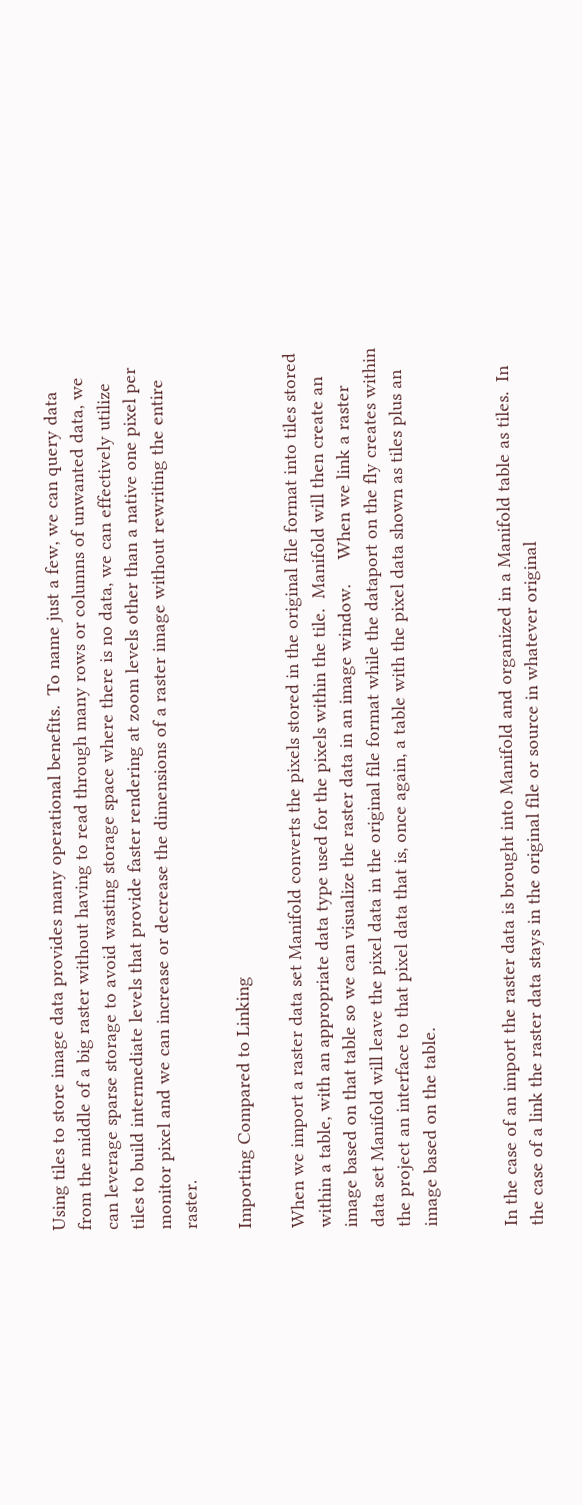Using tiles to store image data provides many operational benefits.  To name just a few, we can query data from the middle of a big raster without having to read through many rows or columns of unwanted data, we can leverage sparse storage to avoid wasting storage space where there is no data, we can effectively utilize tiles to build intermediate levels that provide faster rendering at zoom levels other than a native one pixel per monitor pixel and we can increase or decrease the dimensions of a raster image without rewriting the entire raster.

Importing Compared to Linking

When we import a raster data set Manifold converts the pixels stored in the original file format into tiles stored within a table, with an appropriate data type used for the pixels within the tile.  Manifold will then create an image based on that table so we can visualize the raster data in an image window.     When we link a raster data set Manifold will leave the pixel data in the original file format while the dataport on the fly creates within the project an interface to that pixel data that is, once again, a table with the pixel data shown as tiles plus an image based on the table.


In the case of an import the raster data is brought into Manifold and organized in a Manifold table as tiles.  In the case of a link the raster data stays in the original file or source in whatever original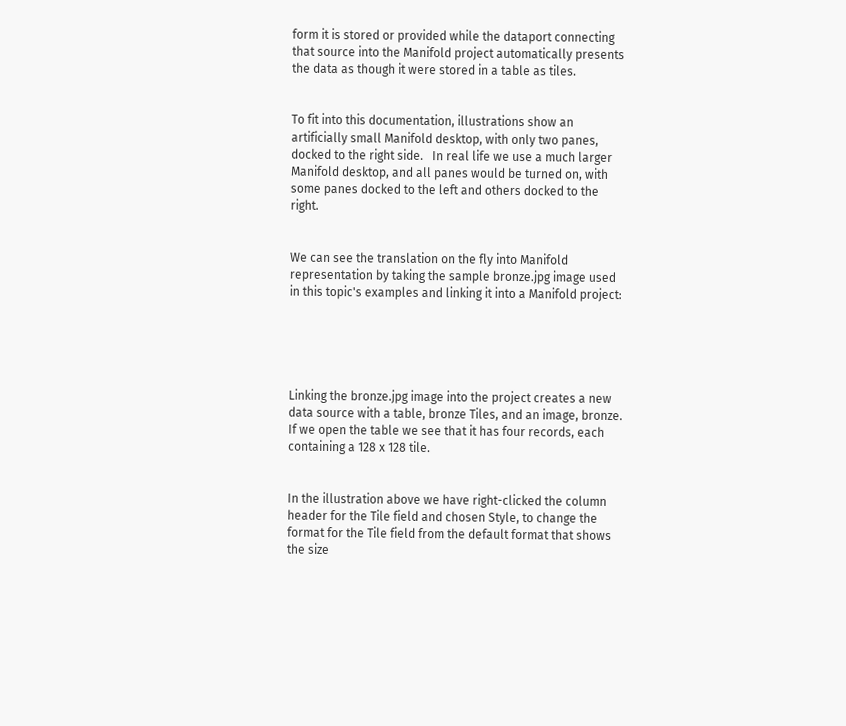form it is stored or provided while the dataport connecting that source into the Manifold project automatically presents the data as though it were stored in a table as tiles.


To fit into this documentation, illustrations show an artificially small Manifold desktop, with only two panes, docked to the right side.   In real life we use a much larger Manifold desktop, and all panes would be turned on, with some panes docked to the left and others docked to the right.


We can see the translation on the fly into Manifold representation by taking the sample bronze.jpg image used in this topic's examples and linking it into a Manifold project:





Linking the bronze.jpg image into the project creates a new data source with a table, bronze Tiles, and an image, bronze.   If we open the table we see that it has four records, each containing a 128 x 128 tile.


In the illustration above we have right-clicked the column header for the Tile field and chosen Style, to change the format for the Tile field from the default format that shows the size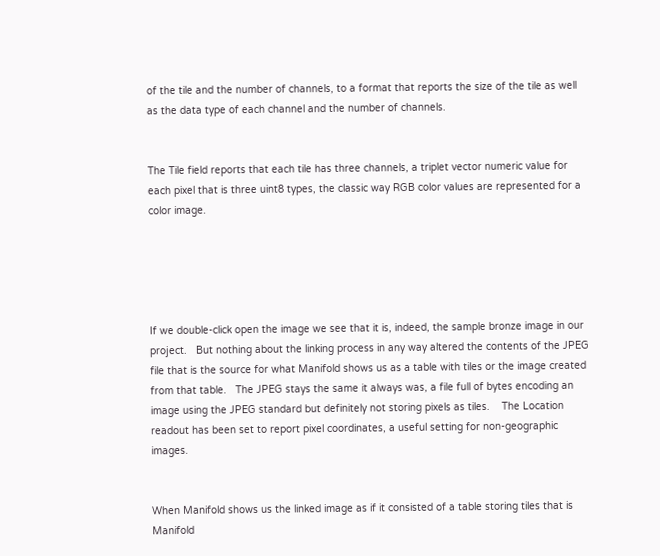of the tile and the number of channels, to a format that reports the size of the tile as well as the data type of each channel and the number of channels.


The Tile field reports that each tile has three channels, a triplet vector numeric value for each pixel that is three uint8 types, the classic way RGB color values are represented for a color image.





If we double-click open the image we see that it is, indeed, the sample bronze image in our project.   But nothing about the linking process in any way altered the contents of the JPEG file that is the source for what Manifold shows us as a table with tiles or the image created from that table.   The JPEG stays the same it always was, a file full of bytes encoding an image using the JPEG standard but definitely not storing pixels as tiles.    The Location readout has been set to report pixel coordinates, a useful setting for non-geographic images.


When Manifold shows us the linked image as if it consisted of a table storing tiles that is Manifold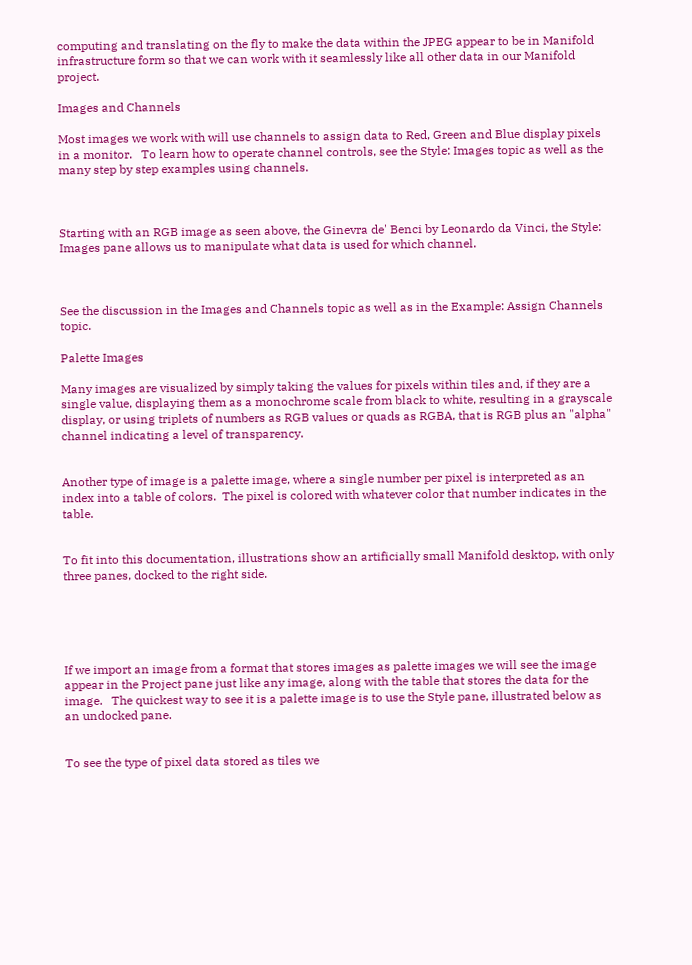computing and translating on the fly to make the data within the JPEG appear to be in Manifold infrastructure form so that we can work with it seamlessly like all other data in our Manifold project.

Images and Channels

Most images we work with will use channels to assign data to Red, Green and Blue display pixels in a monitor.   To learn how to operate channel controls, see the Style: Images topic as well as the many step by step examples using channels.



Starting with an RGB image as seen above, the Ginevra de' Benci by Leonardo da Vinci, the Style: Images pane allows us to manipulate what data is used for which channel.



See the discussion in the Images and Channels topic as well as in the Example: Assign Channels topic.

Palette Images

Many images are visualized by simply taking the values for pixels within tiles and, if they are a single value, displaying them as a monochrome scale from black to white, resulting in a grayscale display, or using triplets of numbers as RGB values or quads as RGBA, that is RGB plus an "alpha" channel indicating a level of transparency.


Another type of image is a palette image, where a single number per pixel is interpreted as an index into a table of colors.  The pixel is colored with whatever color that number indicates in the table.


To fit into this documentation, illustrations show an artificially small Manifold desktop, with only three panes, docked to the right side.





If we import an image from a format that stores images as palette images we will see the image appear in the Project pane just like any image, along with the table that stores the data for the image.   The quickest way to see it is a palette image is to use the Style pane, illustrated below as an undocked pane.


To see the type of pixel data stored as tiles we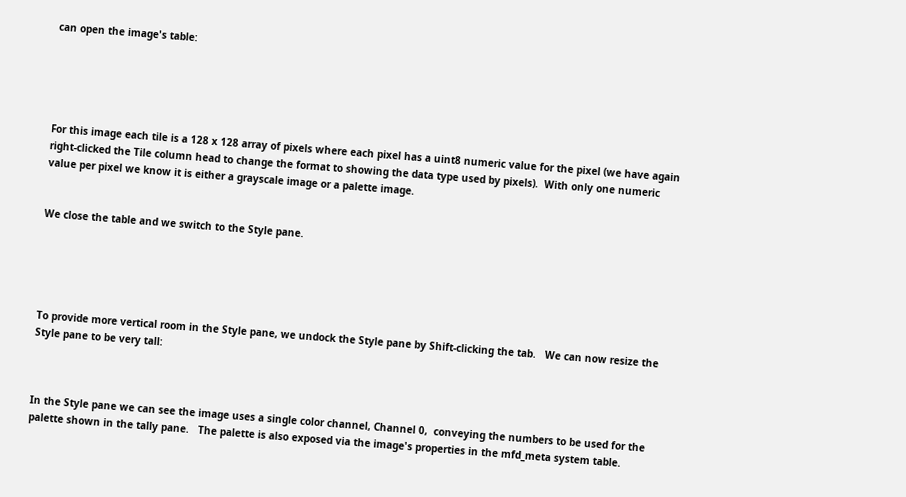can open the image's table:





For this image each tile is a 128 x 128 array of pixels where each pixel has a uint8 numeric value for the pixel (we have again right-clicked the Tile column head to change the format to showing the data type used by pixels).  With only one numeric value per pixel we know it is either a grayscale image or a palette image.


We close the table and we switch to the Style pane.





To provide more vertical room in the Style pane, we undock the Style pane by Shift-clicking the tab.   We can now resize the Style pane to be very tall:



In the Style pane we can see the image uses a single color channel, Channel 0,  conveying the numbers to be used for the palette shown in the tally pane.   The palette is also exposed via the image's properties in the mfd_meta system table.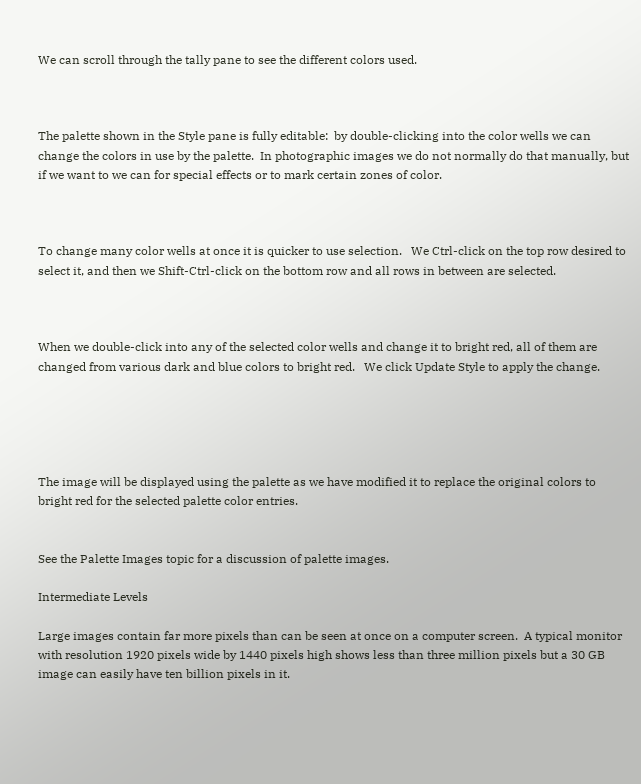We can scroll through the tally pane to see the different colors used.



The palette shown in the Style pane is fully editable:  by double-clicking into the color wells we can change the colors in use by the palette.  In photographic images we do not normally do that manually, but if we want to we can for special effects or to mark certain zones of color.



To change many color wells at once it is quicker to use selection.   We Ctrl-click on the top row desired to select it, and then we Shift-Ctrl-click on the bottom row and all rows in between are selected.



When we double-click into any of the selected color wells and change it to bright red, all of them are changed from various dark and blue colors to bright red.   We click Update Style to apply the change.





The image will be displayed using the palette as we have modified it to replace the original colors to bright red for the selected palette color entries.


See the Palette Images topic for a discussion of palette images.

Intermediate Levels

Large images contain far more pixels than can be seen at once on a computer screen.  A typical monitor with resolution 1920 pixels wide by 1440 pixels high shows less than three million pixels but a 30 GB image can easily have ten billion pixels in it.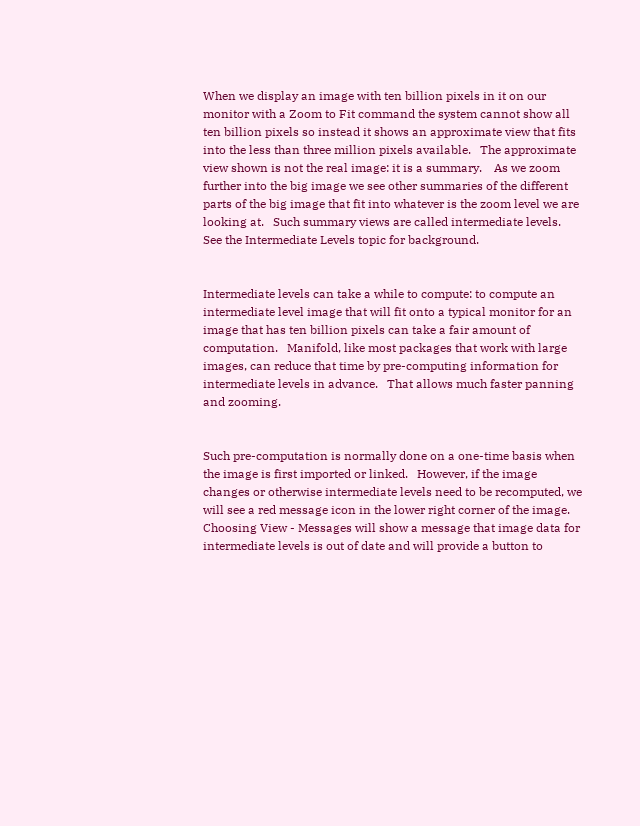When we display an image with ten billion pixels in it on our monitor with a Zoom to Fit command the system cannot show all ten billion pixels so instead it shows an approximate view that fits into the less than three million pixels available.   The approximate view shown is not the real image: it is a summary.    As we zoom further into the big image we see other summaries of the different parts of the big image that fit into whatever is the zoom level we are looking at.   Such summary views are called intermediate levels.   See the Intermediate Levels topic for background.


Intermediate levels can take a while to compute: to compute an intermediate level image that will fit onto a typical monitor for an image that has ten billion pixels can take a fair amount of computation.   Manifold, like most packages that work with large images, can reduce that time by pre-computing information for intermediate levels in advance.   That allows much faster panning and zooming.


Such pre-computation is normally done on a one-time basis when the image is first imported or linked.   However, if the image changes or otherwise intermediate levels need to be recomputed, we will see a red message icon in the lower right corner of the image.   Choosing View - Messages will show a message that image data for intermediate levels is out of date and will provide a button to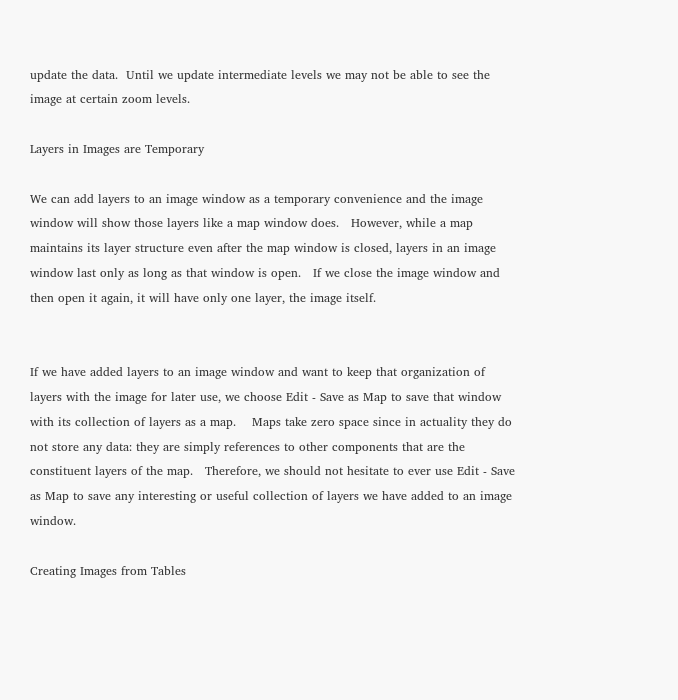update the data.  Until we update intermediate levels we may not be able to see the image at certain zoom levels.

Layers in Images are Temporary

We can add layers to an image window as a temporary convenience and the image window will show those layers like a map window does.   However, while a map maintains its layer structure even after the map window is closed, layers in an image window last only as long as that window is open.   If we close the image window and then open it again, it will have only one layer, the image itself.


If we have added layers to an image window and want to keep that organization of layers with the image for later use, we choose Edit - Save as Map to save that window with its collection of layers as a map.    Maps take zero space since in actuality they do not store any data: they are simply references to other components that are the constituent layers of the map.   Therefore, we should not hesitate to ever use Edit - Save as Map to save any interesting or useful collection of layers we have added to an image window.

Creating Images from Tables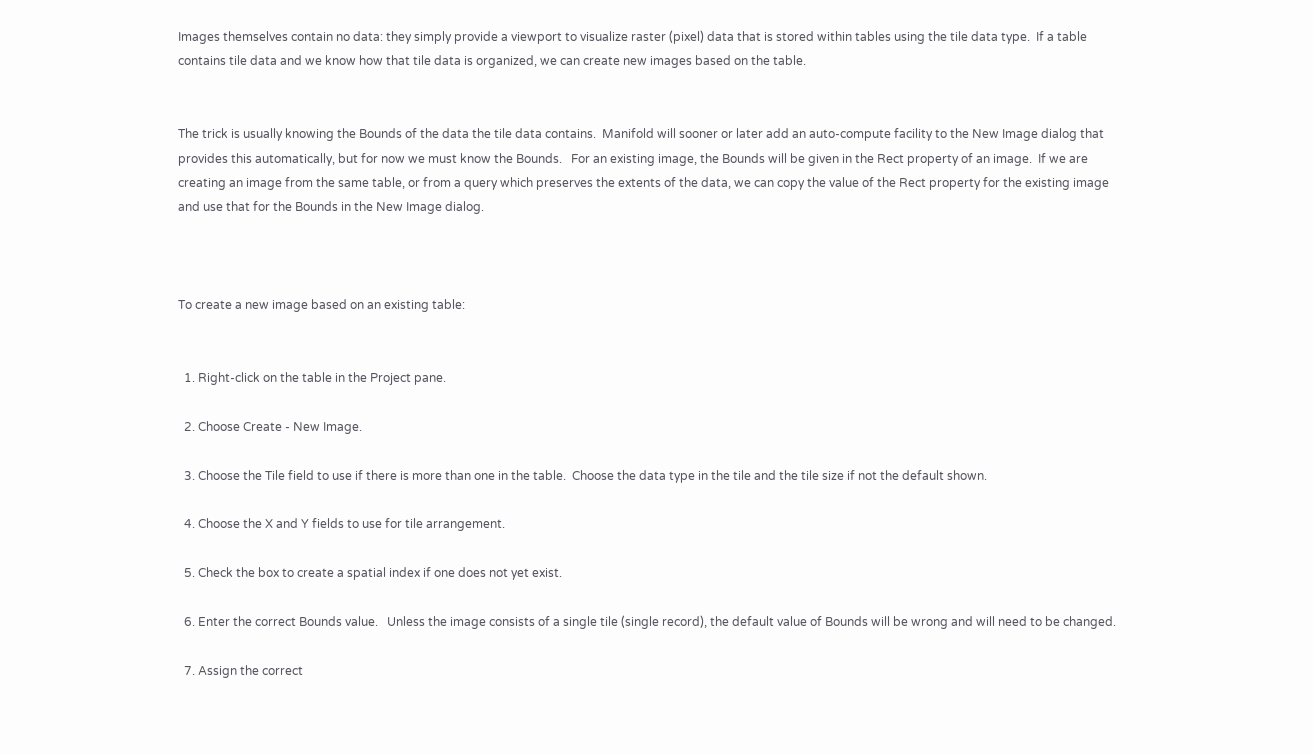Images themselves contain no data: they simply provide a viewport to visualize raster (pixel) data that is stored within tables using the tile data type.  If a table contains tile data and we know how that tile data is organized, we can create new images based on the table.


The trick is usually knowing the Bounds of the data the tile data contains.  Manifold will sooner or later add an auto-compute facility to the New Image dialog that provides this automatically, but for now we must know the Bounds.   For an existing image, the Bounds will be given in the Rect property of an image.  If we are creating an image from the same table, or from a query which preserves the extents of the data, we can copy the value of the Rect property for the existing image and use that for the Bounds in the New Image dialog.



To create a new image based on an existing table:


  1. Right-click on the table in the Project pane.

  2. Choose Create - New Image.

  3. Choose the Tile field to use if there is more than one in the table.  Choose the data type in the tile and the tile size if not the default shown.

  4. Choose the X and Y fields to use for tile arrangement.

  5. Check the box to create a spatial index if one does not yet exist.

  6. Enter the correct Bounds value.   Unless the image consists of a single tile (single record), the default value of Bounds will be wrong and will need to be changed.

  7. Assign the correct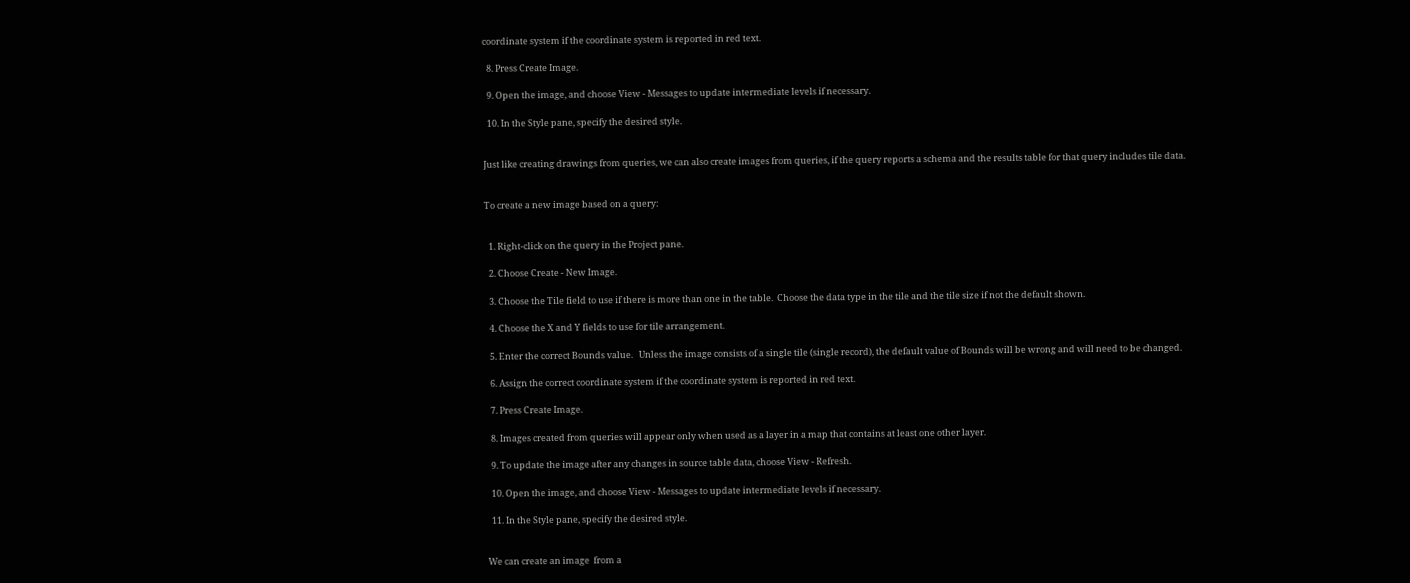coordinate system if the coordinate system is reported in red text.

  8. Press Create Image.

  9. Open the image, and choose View - Messages to update intermediate levels if necessary.

  10. In the Style pane, specify the desired style.


Just like creating drawings from queries, we can also create images from queries, if the query reports a schema and the results table for that query includes tile data.


To create a new image based on a query:


  1. Right-click on the query in the Project pane.

  2. Choose Create - New Image.

  3. Choose the Tile field to use if there is more than one in the table.  Choose the data type in the tile and the tile size if not the default shown.

  4. Choose the X and Y fields to use for tile arrangement.

  5. Enter the correct Bounds value.   Unless the image consists of a single tile (single record), the default value of Bounds will be wrong and will need to be changed.

  6. Assign the correct coordinate system if the coordinate system is reported in red text.

  7. Press Create Image.

  8. Images created from queries will appear only when used as a layer in a map that contains at least one other layer.

  9. To update the image after any changes in source table data, choose View - Refresh.

  10. Open the image, and choose View - Messages to update intermediate levels if necessary.

  11. In the Style pane, specify the desired style.


We can create an image  from a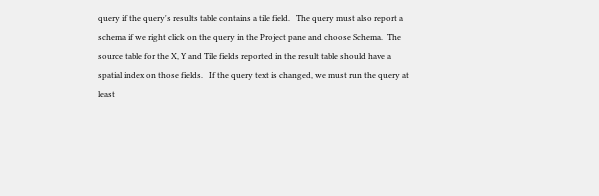query if the query's results table contains a tile field.   The query must also report a schema if we right click on the query in the Project pane and choose Schema.  The source table for the X, Y and Tile fields reported in the result table should have a spatial index on those fields.   If the query text is changed, we must run the query at least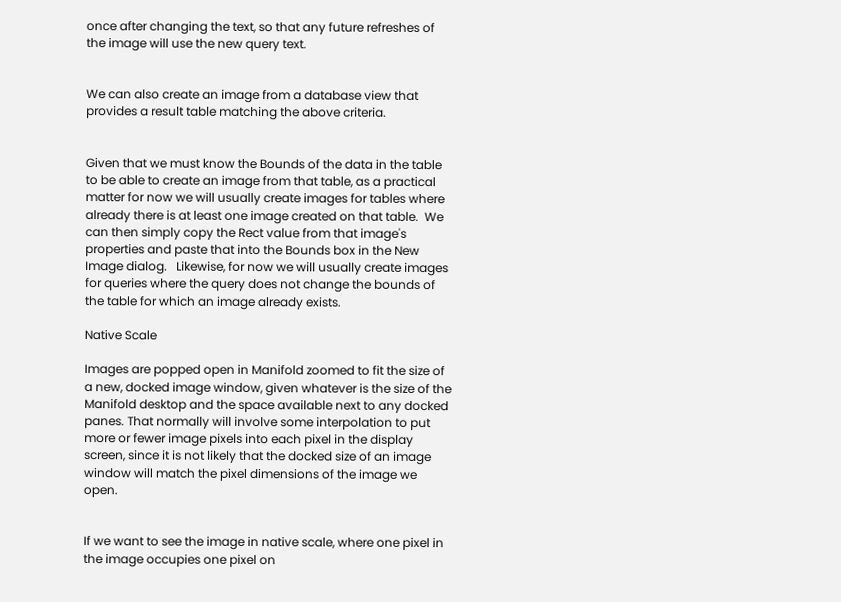once after changing the text, so that any future refreshes of the image will use the new query text.


We can also create an image from a database view that provides a result table matching the above criteria.


Given that we must know the Bounds of the data in the table to be able to create an image from that table, as a practical matter for now we will usually create images for tables where already there is at least one image created on that table.  We can then simply copy the Rect value from that image's properties and paste that into the Bounds box in the New Image dialog.   Likewise, for now we will usually create images for queries where the query does not change the bounds of the table for which an image already exists.

Native Scale

Images are popped open in Manifold zoomed to fit the size of a new, docked image window, given whatever is the size of the Manifold desktop and the space available next to any docked panes. That normally will involve some interpolation to put more or fewer image pixels into each pixel in the display screen, since it is not likely that the docked size of an image window will match the pixel dimensions of the image we open.


If we want to see the image in native scale, where one pixel in the image occupies one pixel on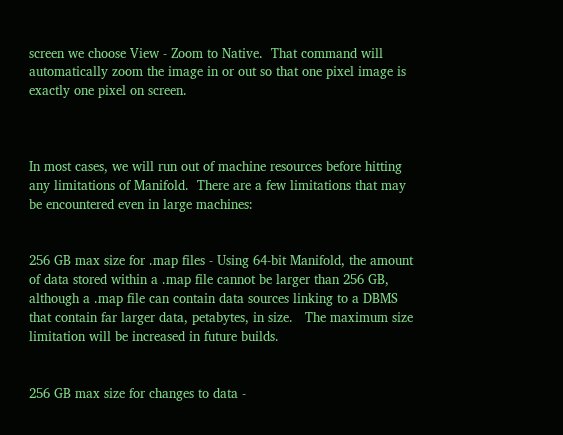screen we choose View - Zoom to Native.  That command will automatically zoom the image in or out so that one pixel image is exactly one pixel on screen.



In most cases, we will run out of machine resources before hitting any limitations of Manifold.  There are a few limitations that may be encountered even in large machines:


256 GB max size for .map files - Using 64-bit Manifold, the amount of data stored within a .map file cannot be larger than 256 GB, although a .map file can contain data sources linking to a DBMS that contain far larger data, petabytes, in size.   The maximum size limitation will be increased in future builds.


256 GB max size for changes to data -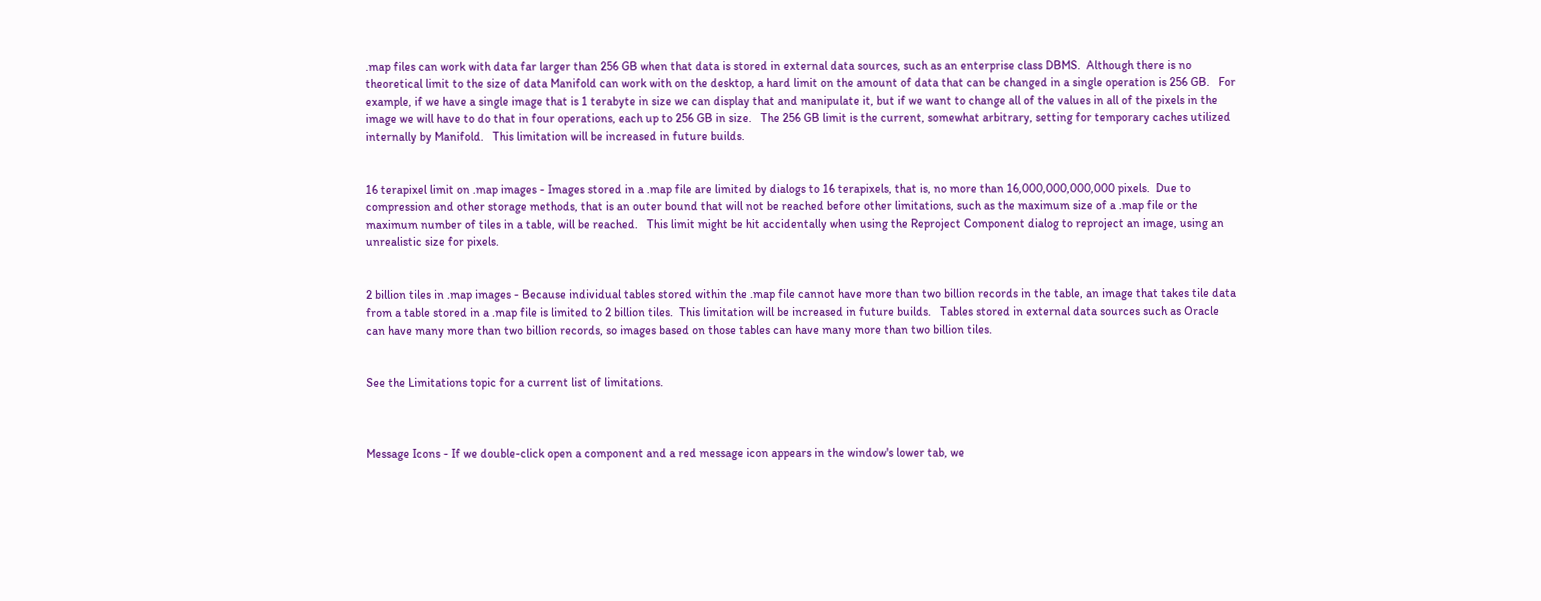.map files can work with data far larger than 256 GB when that data is stored in external data sources, such as an enterprise class DBMS.  Although there is no theoretical limit to the size of data Manifold can work with on the desktop, a hard limit on the amount of data that can be changed in a single operation is 256 GB.   For example, if we have a single image that is 1 terabyte in size we can display that and manipulate it, but if we want to change all of the values in all of the pixels in the image we will have to do that in four operations, each up to 256 GB in size.   The 256 GB limit is the current, somewhat arbitrary, setting for temporary caches utilized internally by Manifold.   This limitation will be increased in future builds.


16 terapixel limit on .map images - Images stored in a .map file are limited by dialogs to 16 terapixels, that is, no more than 16,000,000,000,000 pixels.  Due to compression and other storage methods, that is an outer bound that will not be reached before other limitations, such as the maximum size of a .map file or the maximum number of tiles in a table, will be reached.   This limit might be hit accidentally when using the Reproject Component dialog to reproject an image, using an unrealistic size for pixels.


2 billion tiles in .map images - Because individual tables stored within the .map file cannot have more than two billion records in the table, an image that takes tile data from a table stored in a .map file is limited to 2 billion tiles.  This limitation will be increased in future builds.   Tables stored in external data sources such as Oracle can have many more than two billion records, so images based on those tables can have many more than two billion tiles.


See the Limitations topic for a current list of limitations.



Message Icons - If we double-click open a component and a red message icon appears in the window's lower tab, we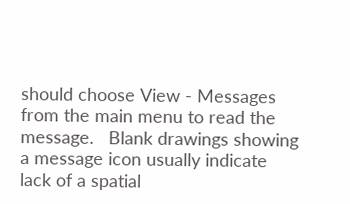should choose View - Messages from the main menu to read the message.   Blank drawings showing a message icon usually indicate lack of a spatial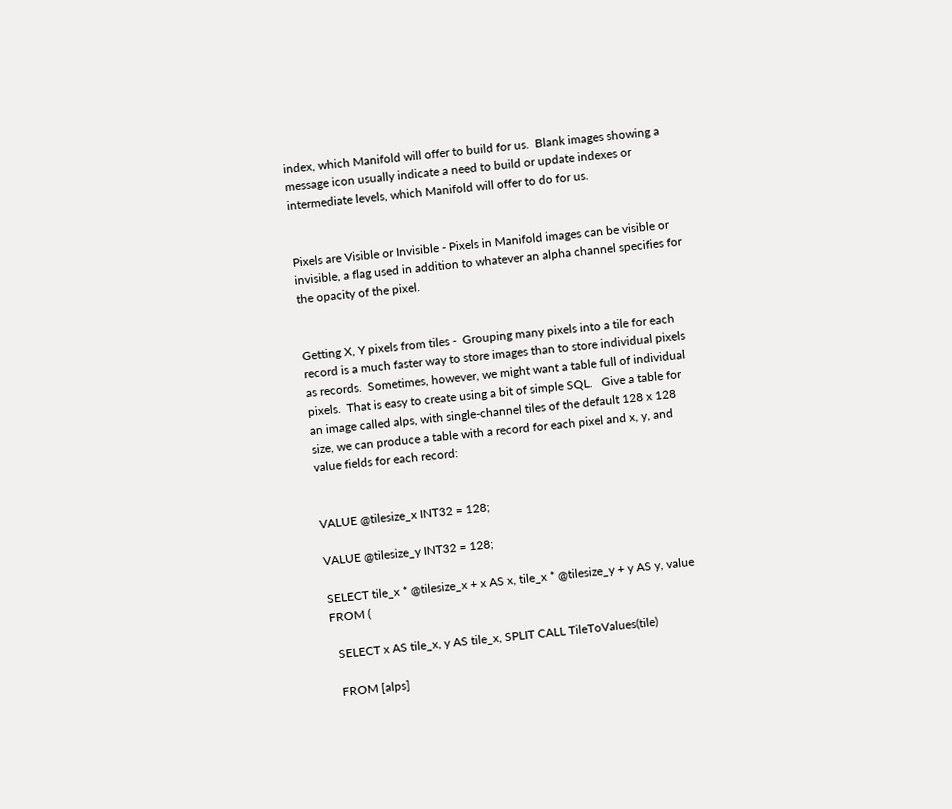index, which Manifold will offer to build for us.  Blank images showing a message icon usually indicate a need to build or update indexes or intermediate levels, which Manifold will offer to do for us.


Pixels are Visible or Invisible - Pixels in Manifold images can be visible or invisible, a flag used in addition to whatever an alpha channel specifies for the opacity of the pixel.


Getting X, Y pixels from tiles -  Grouping many pixels into a tile for each record is a much faster way to store images than to store individual pixels as records.  Sometimes, however, we might want a table full of individual pixels.  That is easy to create using a bit of simple SQL.   Give a table for an image called alps, with single-channel tiles of the default 128 x 128 size, we can produce a table with a record for each pixel and x, y, and value fields for each record:


VALUE @tilesize_x INT32 = 128;

VALUE @tilesize_y INT32 = 128;

SELECT tile_x * @tilesize_x + x AS x, tile_x * @tilesize_y + y AS y, value FROM (

  SELECT x AS tile_x, y AS tile_x, SPLIT CALL TileToValues(tile)

  FROM [alps]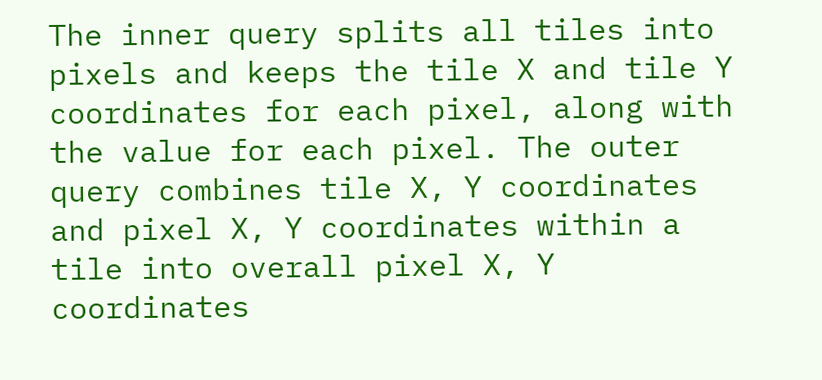The inner query splits all tiles into pixels and keeps the tile X and tile Y coordinates for each pixel, along with the value for each pixel. The outer query combines tile X, Y coordinates and pixel X, Y coordinates within a tile into overall pixel X, Y coordinates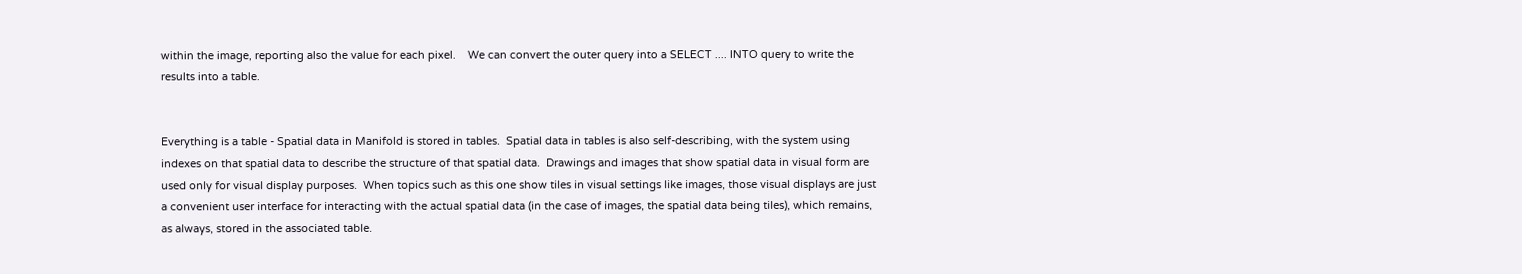within the image, reporting also the value for each pixel.    We can convert the outer query into a SELECT .... INTO query to write the results into a table.


Everything is a table - Spatial data in Manifold is stored in tables.  Spatial data in tables is also self-describing, with the system using indexes on that spatial data to describe the structure of that spatial data.  Drawings and images that show spatial data in visual form are used only for visual display purposes.  When topics such as this one show tiles in visual settings like images, those visual displays are just a convenient user interface for interacting with the actual spatial data (in the case of images, the spatial data being tiles), which remains, as always, stored in the associated table.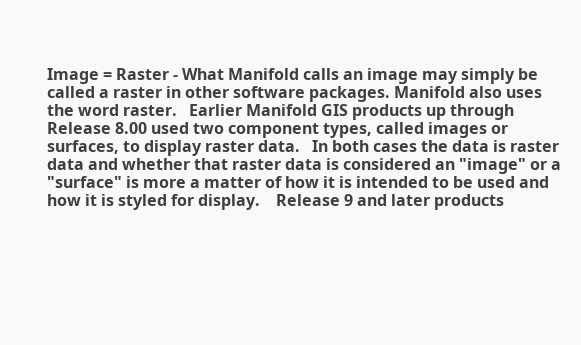Image = Raster - What Manifold calls an image may simply be called a raster in other software packages. Manifold also uses the word raster.   Earlier Manifold GIS products up through Release 8.00 used two component types, called images or surfaces, to display raster data.   In both cases the data is raster data and whether that raster data is considered an "image" or a "surface" is more a matter of how it is intended to be used and how it is styled for display.    Release 9 and later products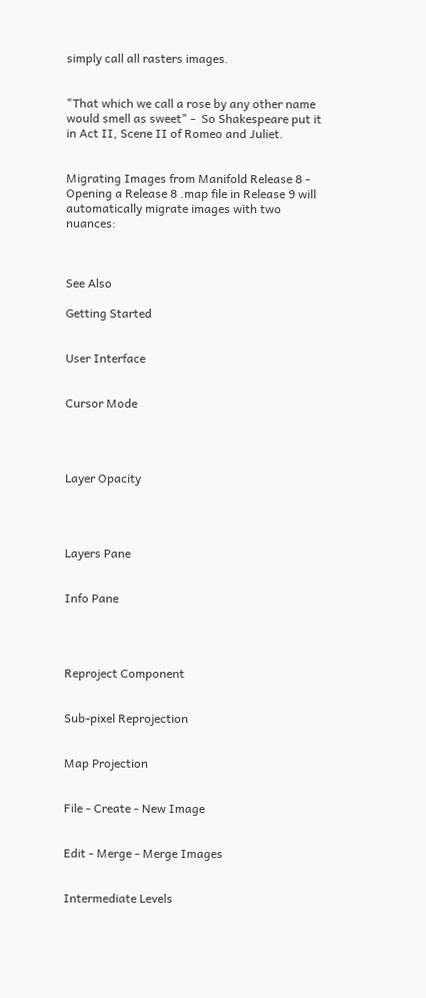simply call all rasters images.


"That which we call a rose by any other name would smell as sweet" -  So Shakespeare put it in Act II, Scene II of Romeo and Juliet.


Migrating Images from Manifold Release 8 - Opening a Release 8 .map file in Release 9 will automatically migrate images with two nuances:



See Also

Getting Started


User Interface


Cursor Mode




Layer Opacity




Layers Pane


Info Pane




Reproject Component


Sub-pixel Reprojection


Map Projection


File - Create - New Image


Edit - Merge - Merge Images


Intermediate Levels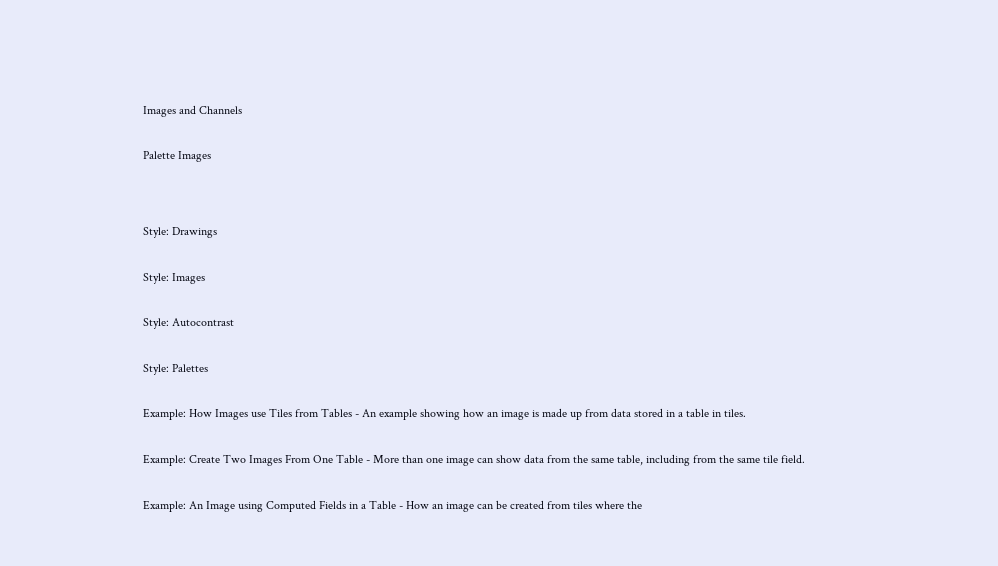Images and Channels


Palette Images




Style: Drawings


Style: Images


Style: Autocontrast


Style: Palettes


Example: How Images use Tiles from Tables - An example showing how an image is made up from data stored in a table in tiles.


Example: Create Two Images From One Table - More than one image can show data from the same table, including from the same tile field.


Example: An Image using Computed Fields in a Table - How an image can be created from tiles where the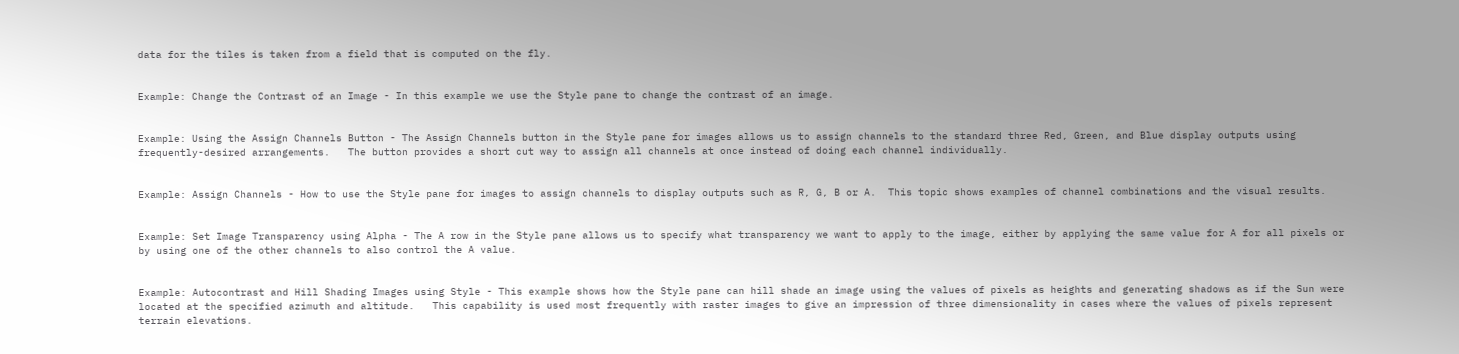data for the tiles is taken from a field that is computed on the fly.


Example: Change the Contrast of an Image - In this example we use the Style pane to change the contrast of an image.


Example: Using the Assign Channels Button - The Assign Channels button in the Style pane for images allows us to assign channels to the standard three Red, Green, and Blue display outputs using frequently-desired arrangements.   The button provides a short cut way to assign all channels at once instead of doing each channel individually.


Example: Assign Channels - How to use the Style pane for images to assign channels to display outputs such as R, G, B or A.  This topic shows examples of channel combinations and the visual results.


Example: Set Image Transparency using Alpha - The A row in the Style pane allows us to specify what transparency we want to apply to the image, either by applying the same value for A for all pixels or by using one of the other channels to also control the A value.


Example: Autocontrast and Hill Shading Images using Style - This example shows how the Style pane can hill shade an image using the values of pixels as heights and generating shadows as if the Sun were located at the specified azimuth and altitude.   This capability is used most frequently with raster images to give an impression of three dimensionality in cases where the values of pixels represent terrain elevations.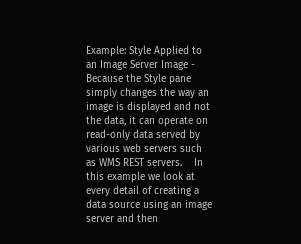Example: Style Applied to an Image Server Image - Because the Style pane simply changes the way an image is displayed and not the data, it can operate on read-only data served by various web servers such as WMS REST servers.    In this example we look at every detail of creating a data source using an image server and then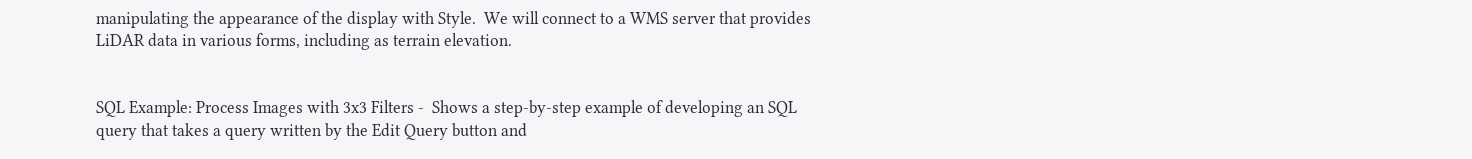manipulating the appearance of the display with Style.  We will connect to a WMS server that provides LiDAR data in various forms, including as terrain elevation.


SQL Example: Process Images with 3x3 Filters -  Shows a step-by-step example of developing an SQL query that takes a query written by the Edit Query button and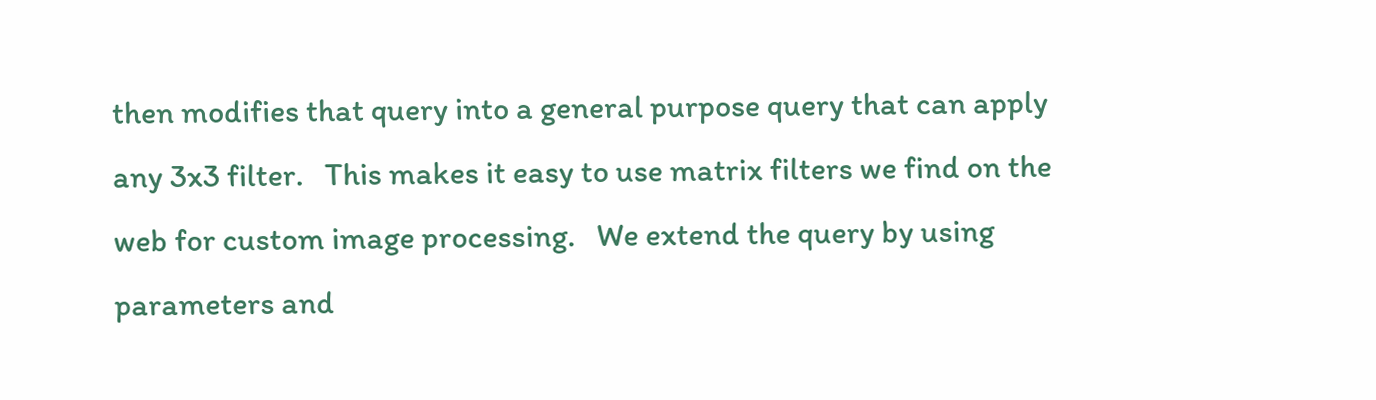then modifies that query into a general purpose query that can apply any 3x3 filter.   This makes it easy to use matrix filters we find on the web for custom image processing.   We extend the query by using parameters and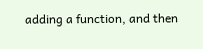adding a function, and then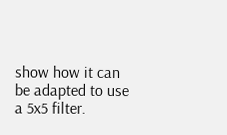show how it can be adapted to use a 5x5 filter.